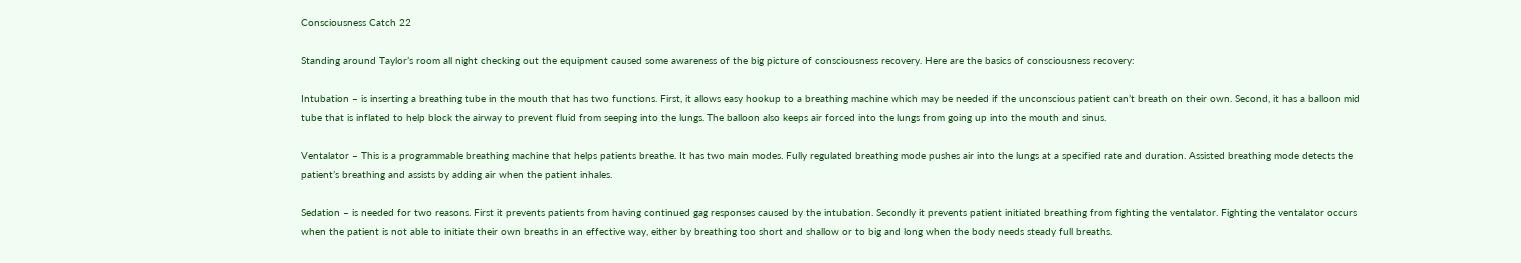Consciousness Catch 22

Standing around Taylor’s room all night checking out the equipment caused some awareness of the big picture of consciousness recovery. Here are the basics of consciousness recovery:

Intubation – is inserting a breathing tube in the mouth that has two functions. First, it allows easy hookup to a breathing machine which may be needed if the unconscious patient can’t breath on their own. Second, it has a balloon mid tube that is inflated to help block the airway to prevent fluid from seeping into the lungs. The balloon also keeps air forced into the lungs from going up into the mouth and sinus.

Ventalator – This is a programmable breathing machine that helps patients breathe. It has two main modes. Fully regulated breathing mode pushes air into the lungs at a specified rate and duration. Assisted breathing mode detects the patient’s breathing and assists by adding air when the patient inhales.

Sedation – is needed for two reasons. First it prevents patients from having continued gag responses caused by the intubation. Secondly it prevents patient initiated breathing from fighting the ventalator. Fighting the ventalator occurs when the patient is not able to initiate their own breaths in an effective way, either by breathing too short and shallow or to big and long when the body needs steady full breaths.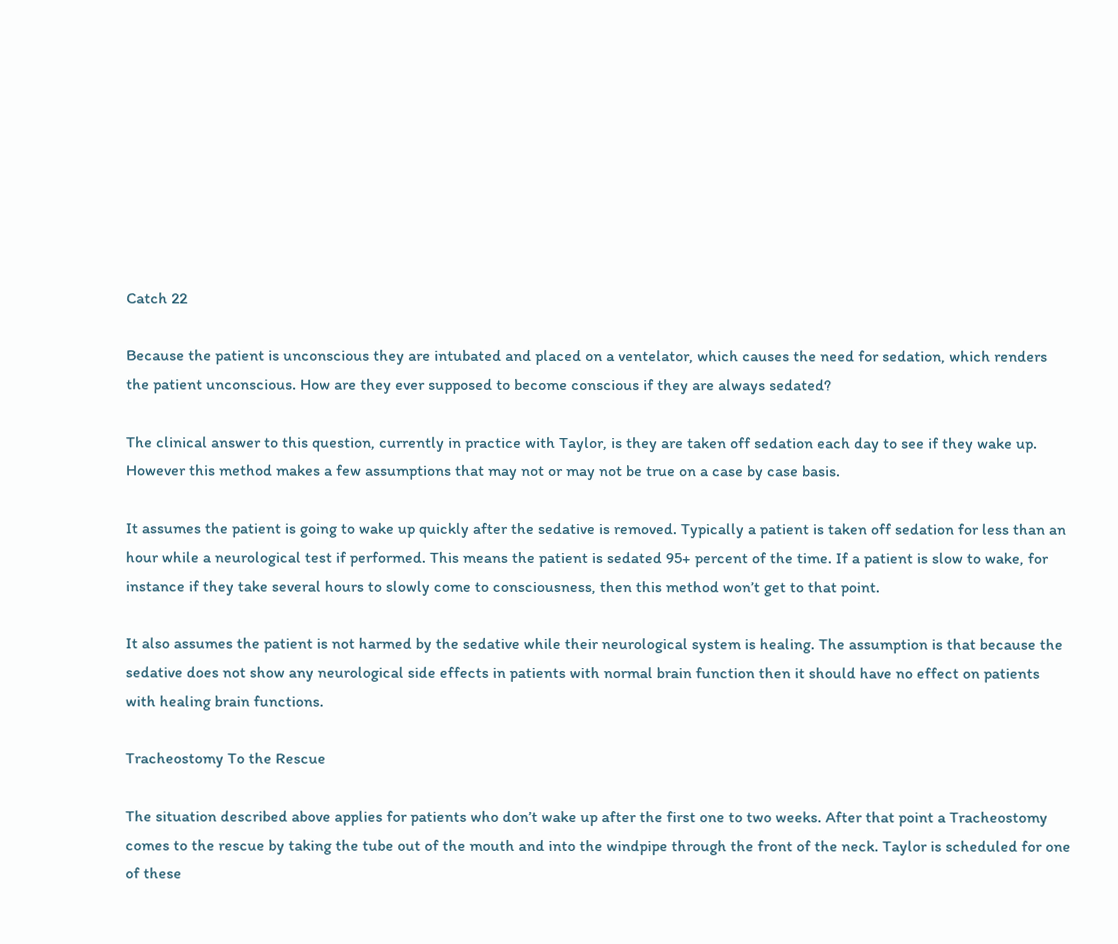Catch 22

Because the patient is unconscious they are intubated and placed on a ventelator, which causes the need for sedation, which renders the patient unconscious. How are they ever supposed to become conscious if they are always sedated?

The clinical answer to this question, currently in practice with Taylor, is they are taken off sedation each day to see if they wake up. However this method makes a few assumptions that may not or may not be true on a case by case basis.

It assumes the patient is going to wake up quickly after the sedative is removed. Typically a patient is taken off sedation for less than an hour while a neurological test if performed. This means the patient is sedated 95+ percent of the time. If a patient is slow to wake, for instance if they take several hours to slowly come to consciousness, then this method won’t get to that point.

It also assumes the patient is not harmed by the sedative while their neurological system is healing. The assumption is that because the sedative does not show any neurological side effects in patients with normal brain function then it should have no effect on patients with healing brain functions.

Tracheostomy To the Rescue

The situation described above applies for patients who don’t wake up after the first one to two weeks. After that point a Tracheostomy comes to the rescue by taking the tube out of the mouth and into the windpipe through the front of the neck. Taylor is scheduled for one of these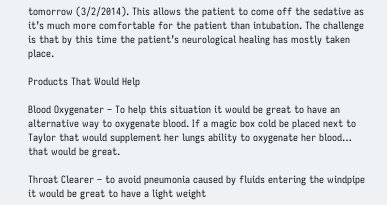tomorrow (3/2/2014). This allows the patient to come off the sedative as it’s much more comfortable for the patient than intubation. The challenge is that by this time the patient’s neurological healing has mostly taken place.

Products That Would Help

Blood Oxygenater – To help this situation it would be great to have an alternative way to oxygenate blood. If a magic box cold be placed next to Taylor that would supplement her lungs ability to oxygenate her blood… that would be great.

Throat Clearer – to avoid pneumonia caused by fluids entering the windpipe it would be great to have a light weight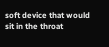soft device that would sit in the throat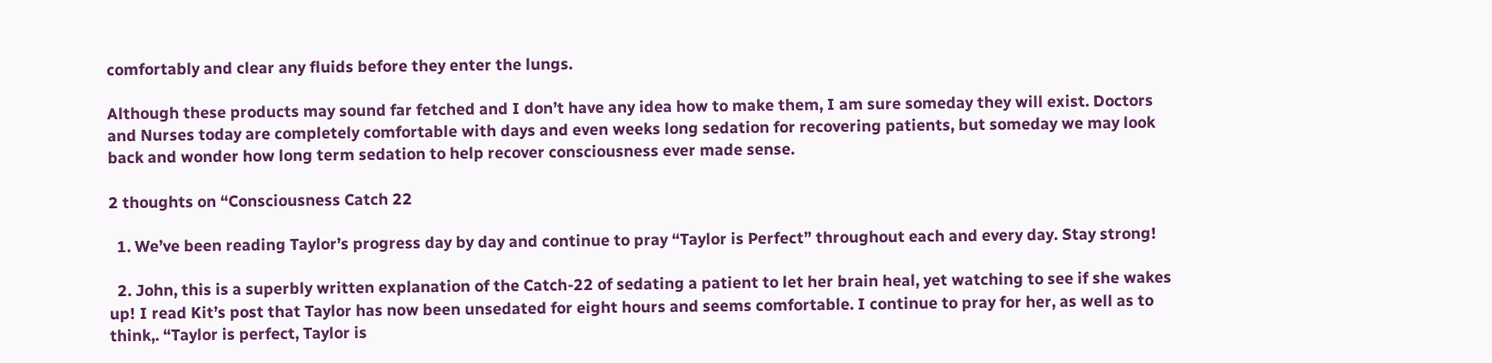comfortably and clear any fluids before they enter the lungs.

Although these products may sound far fetched and I don’t have any idea how to make them, I am sure someday they will exist. Doctors and Nurses today are completely comfortable with days and even weeks long sedation for recovering patients, but someday we may look back and wonder how long term sedation to help recover consciousness ever made sense.

2 thoughts on “Consciousness Catch 22

  1. We’ve been reading Taylor’s progress day by day and continue to pray “Taylor is Perfect” throughout each and every day. Stay strong!

  2. John, this is a superbly written explanation of the Catch-22 of sedating a patient to let her brain heal, yet watching to see if she wakes up! I read Kit’s post that Taylor has now been unsedated for eight hours and seems comfortable. I continue to pray for her, as well as to think,. “Taylor is perfect, Taylor is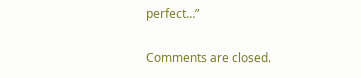perfect…”

Comments are closed.